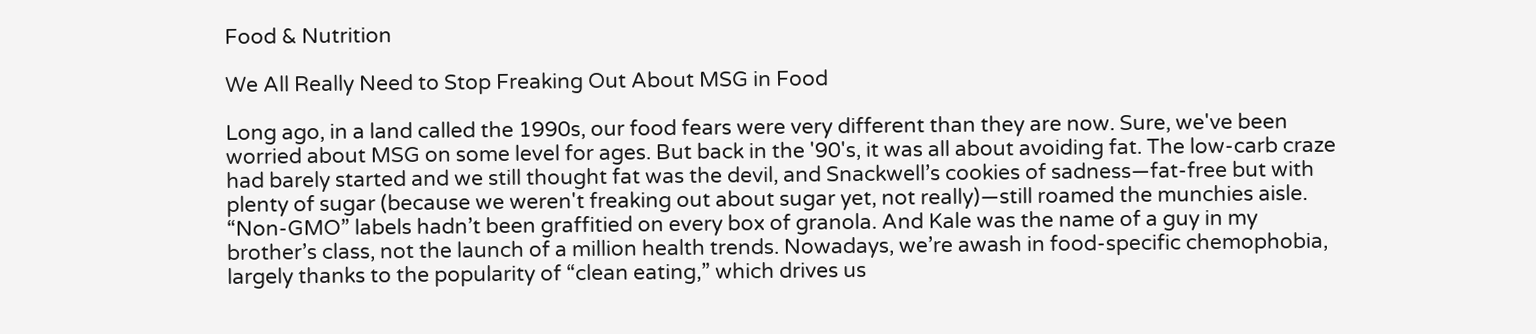Food & Nutrition

We All Really Need to Stop Freaking Out About MSG in Food

Long ago, in a land called the 1990s, our food fears were very different than they are now. Sure, we've been worried about MSG on some level for ages. But back in the '90's, it was all about avoiding fat. The low-carb craze had barely started and we still thought fat was the devil, and Snackwell’s cookies of sadness—fat-free but with plenty of sugar (because we weren't freaking out about sugar yet, not really)—still roamed the munchies aisle. “Non-GMO” labels hadn’t been graffitied on every box of granola. And Kale was the name of a guy in my brother’s class, not the launch of a million health trends. Nowadays, we’re awash in food-specific chemophobia, largely thanks to the popularity of “clean eating,” which drives us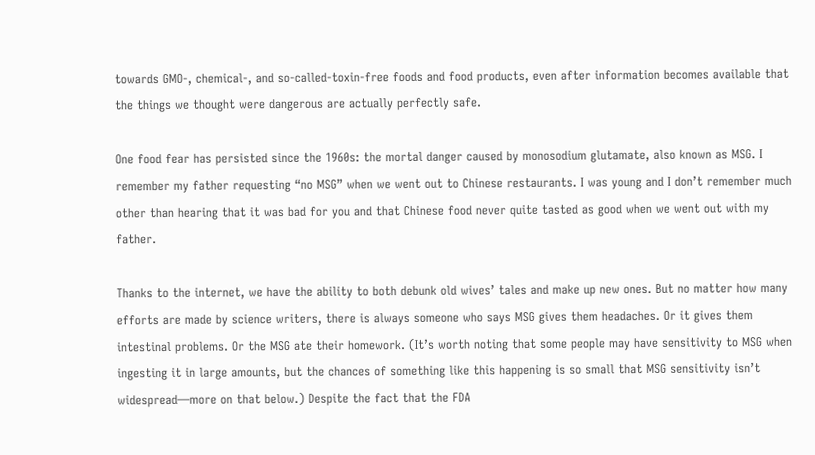towards GMO-, chemical-, and so-called-toxin-free foods and food products, even after information becomes available that the things we thought were dangerous are actually perfectly safe.

One food fear has persisted since the 1960s: the mortal danger caused by monosodium glutamate, also known as MSG. I remember my father requesting “no MSG” when we went out to Chinese restaurants. I was young and I don’t remember much other than hearing that it was bad for you and that Chinese food never quite tasted as good when we went out with my father.

Thanks to the internet, we have the ability to both debunk old wives’ tales and make up new ones. But no matter how many efforts are made by science writers, there is always someone who says MSG gives them headaches. Or it gives them intestinal problems. Or the MSG ate their homework. (It’s worth noting that some people may have sensitivity to MSG when ingesting it in large amounts, but the chances of something like this happening is so small that MSG sensitivity isn’t widespread—more on that below.) Despite the fact that the FDA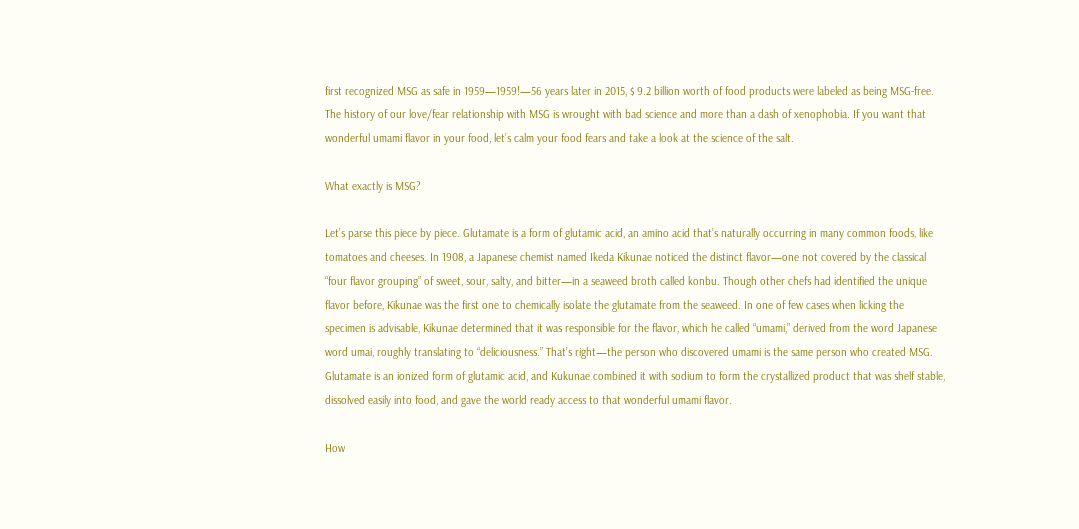first recognized MSG as safe in 1959—1959!—56 years later in 2015, $ 9.2 billion worth of food products were labeled as being MSG-free. The history of our love/fear relationship with MSG is wrought with bad science and more than a dash of xenophobia. If you want that wonderful umami flavor in your food, let’s calm your food fears and take a look at the science of the salt.

What exactly is MSG?

Let’s parse this piece by piece. Glutamate is a form of glutamic acid, an amino acid that’s naturally occurring in many common foods, like tomatoes and cheeses. In 1908, a Japanese chemist named Ikeda Kikunae noticed the distinct flavor—one not covered by the classical “four flavor grouping” of sweet, sour, salty, and bitter—in a seaweed broth called konbu. Though other chefs had identified the unique flavor before, Kikunae was the first one to chemically isolate the glutamate from the seaweed. In one of few cases when licking the specimen is advisable, Kikunae determined that it was responsible for the flavor, which he called “umami,” derived from the word Japanese word umai, roughly translating to “deliciousness.” That’s right—the person who discovered umami is the same person who created MSG. Glutamate is an ionized form of glutamic acid, and Kukunae combined it with sodium to form the crystallized product that was shelf stable, dissolved easily into food, and gave the world ready access to that wonderful umami flavor.

How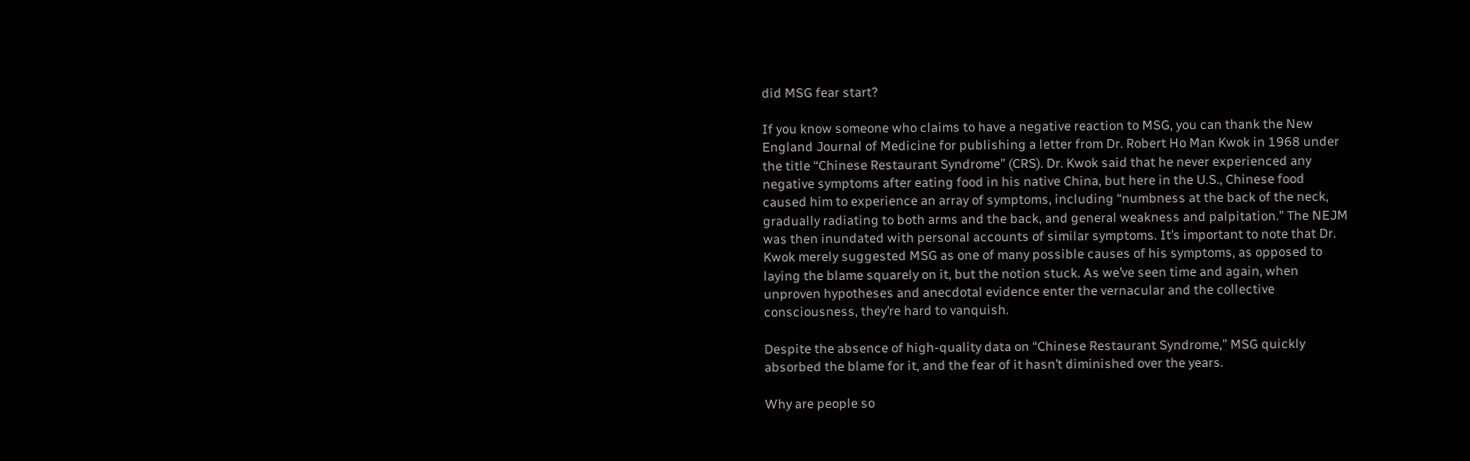did MSG fear start?

If you know someone who claims to have a negative reaction to MSG, you can thank the New England Journal of Medicine for publishing a letter from Dr. Robert Ho Man Kwok in 1968 under the title “Chinese Restaurant Syndrome” (CRS). Dr. Kwok said that he never experienced any negative symptoms after eating food in his native China, but here in the U.S., Chinese food caused him to experience an array of symptoms, including “numbness at the back of the neck, gradually radiating to both arms and the back, and general weakness and palpitation.” The NEJM was then inundated with personal accounts of similar symptoms. It’s important to note that Dr. Kwok merely suggested MSG as one of many possible causes of his symptoms, as opposed to laying the blame squarely on it, but the notion stuck. As we’ve seen time and again, when unproven hypotheses and anecdotal evidence enter the vernacular and the collective consciousness, they’re hard to vanquish.

Despite the absence of high-quality data on “Chinese Restaurant Syndrome,” MSG quickly absorbed the blame for it, and the fear of it hasn’t diminished over the years.

Why are people so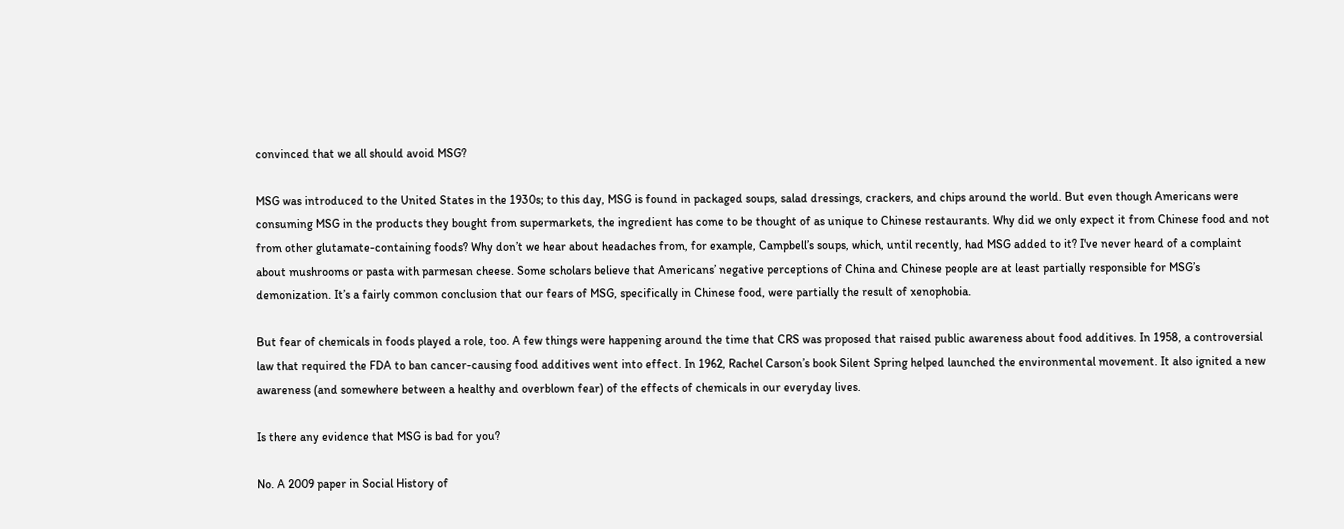convinced that we all should avoid MSG?

MSG was introduced to the United States in the 1930s; to this day, MSG is found in packaged soups, salad dressings, crackers, and chips around the world. But even though Americans were consuming MSG in the products they bought from supermarkets, the ingredient has come to be thought of as unique to Chinese restaurants. Why did we only expect it from Chinese food and not from other glutamate-containing foods? Why don’t we hear about headaches from, for example, Campbell’s soups, which, until recently, had MSG added to it? I've never heard of a complaint about mushrooms or pasta with parmesan cheese. Some scholars believe that Americans’ negative perceptions of China and Chinese people are at least partially responsible for MSG’s demonization. It’s a fairly common conclusion that our fears of MSG, specifically in Chinese food, were partially the result of xenophobia.

But fear of chemicals in foods played a role, too. A few things were happening around the time that CRS was proposed that raised public awareness about food additives. In 1958, a controversial law that required the FDA to ban cancer-causing food additives went into effect. In 1962, Rachel Carson’s book Silent Spring helped launched the environmental movement. It also ignited a new awareness (and somewhere between a healthy and overblown fear) of the effects of chemicals in our everyday lives.

Is there any evidence that MSG is bad for you?

No. A 2009 paper in Social History of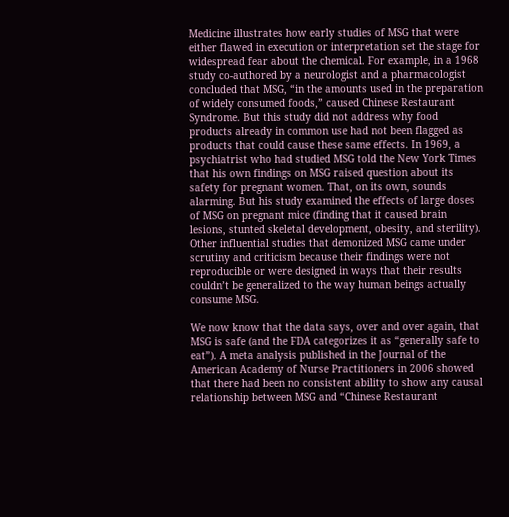Medicine illustrates how early studies of MSG that were either flawed in execution or interpretation set the stage for widespread fear about the chemical. For example, in a 1968 study co-authored by a neurologist and a pharmacologist concluded that MSG, “in the amounts used in the preparation of widely consumed foods,” caused Chinese Restaurant Syndrome. But this study did not address why food products already in common use had not been flagged as products that could cause these same effects. In 1969, a psychiatrist who had studied MSG told the New York Times that his own findings on MSG raised question about its safety for pregnant women. That, on its own, sounds alarming. But his study examined the effects of large doses of MSG on pregnant mice (finding that it caused brain lesions, stunted skeletal development, obesity, and sterility). Other influential studies that demonized MSG came under scrutiny and criticism because their findings were not reproducible or were designed in ways that their results couldn’t be generalized to the way human beings actually consume MSG.

We now know that the data says, over and over again, that MSG is safe (and the FDA categorizes it as “generally safe to eat”). A meta analysis published in the Journal of the American Academy of Nurse Practitioners in 2006 showed that there had been no consistent ability to show any causal relationship between MSG and “Chinese Restaurant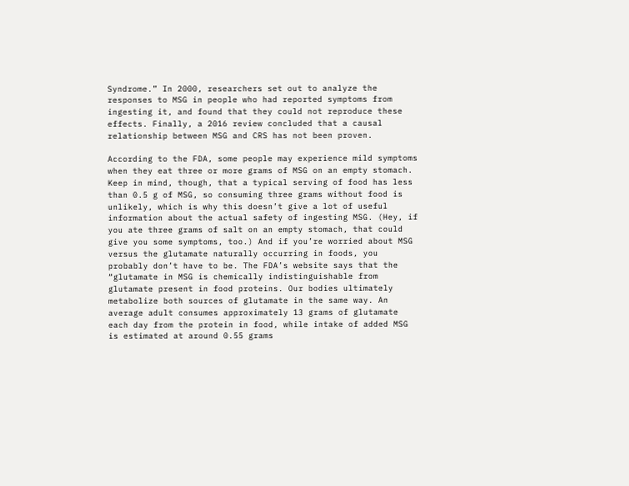Syndrome.” In 2000, researchers set out to analyze the responses to MSG in people who had reported symptoms from ingesting it, and found that they could not reproduce these effects. Finally, a 2016 review concluded that a causal relationship between MSG and CRS has not been proven.

According to the FDA, some people may experience mild symptoms when they eat three or more grams of MSG on an empty stomach. Keep in mind, though, that a typical serving of food has less than 0.5 g of MSG, so consuming three grams without food is unlikely, which is why this doesn’t give a lot of useful information about the actual safety of ingesting MSG. (Hey, if you ate three grams of salt on an empty stomach, that could give you some symptoms, too.) And if you’re worried about MSG versus the glutamate naturally occurring in foods, you probably don’t have to be. The FDA’s website says that the “glutamate in MSG is chemically indistinguishable from glutamate present in food proteins. Our bodies ultimately metabolize both sources of glutamate in the same way. An average adult consumes approximately 13 grams of glutamate each day from the protein in food, while intake of added MSG is estimated at around 0.55 grams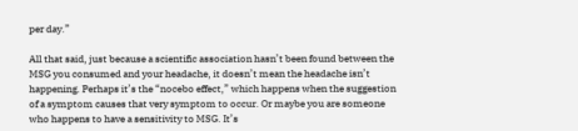per day.”

All that said, just because a scientific association hasn’t been found between the MSG you consumed and your headache, it doesn’t mean the headache isn’t happening. Perhaps it’s the “nocebo effect,” which happens when the suggestion of a symptom causes that very symptom to occur. Or maybe you are someone who happens to have a sensitivity to MSG. It’s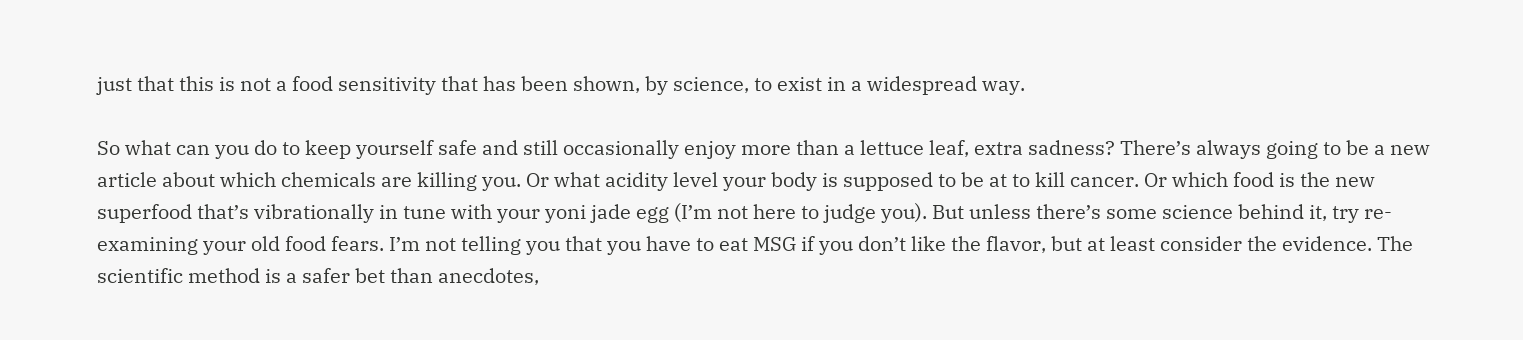just that this is not a food sensitivity that has been shown, by science, to exist in a widespread way.

So what can you do to keep yourself safe and still occasionally enjoy more than a lettuce leaf, extra sadness? There’s always going to be a new article about which chemicals are killing you. Or what acidity level your body is supposed to be at to kill cancer. Or which food is the new superfood that’s vibrationally in tune with your yoni jade egg (I’m not here to judge you). But unless there’s some science behind it, try re-examining your old food fears. I’m not telling you that you have to eat MSG if you don’t like the flavor, but at least consider the evidence. The scientific method is a safer bet than anecdotes,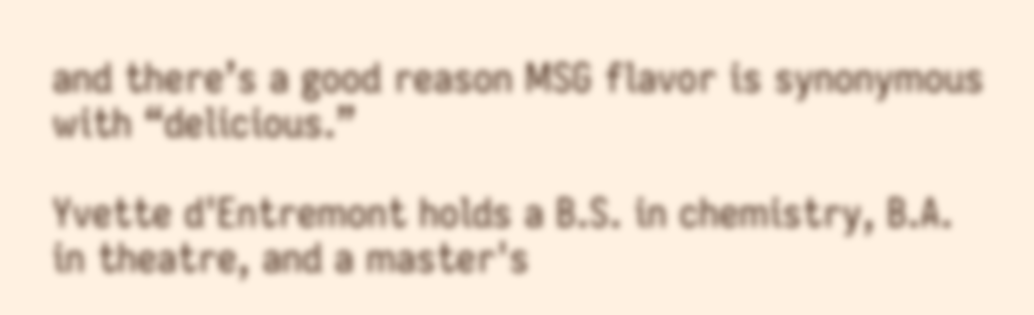and there’s a good reason MSG flavor is synonymous with “delicious.”

Yvette d'Entremont holds a B.S. in chemistry, B.A. in theatre, and a master's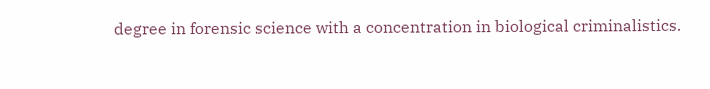degree in forensic science with a concentration in biological criminalistics.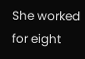She worked for eight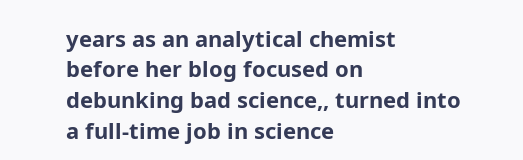years as an analytical chemist before her blog focused on debunking bad science,, turned into a full-time job in science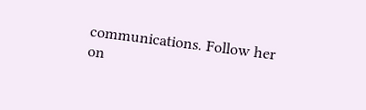communications. Follow her on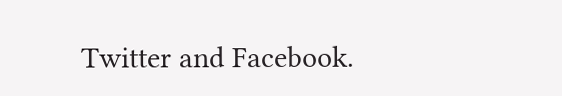Twitter and Facebook.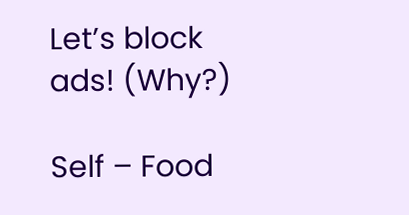Let’s block ads! (Why?)

Self – Food